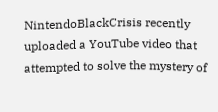NintendoBlackCrisis recently uploaded a YouTube video that attempted to solve the mystery of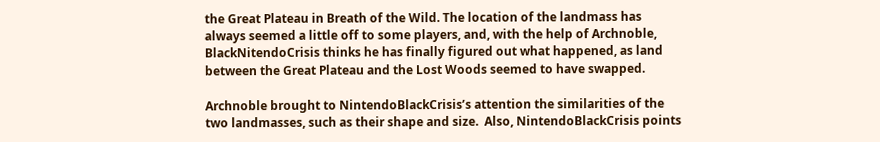the Great Plateau in Breath of the Wild. The location of the landmass has always seemed a little off to some players, and, with the help of Archnoble, BlackNitendoCrisis thinks he has finally figured out what happened, as land between the Great Plateau and the Lost Woods seemed to have swapped.

Archnoble brought to NintendoBlackCrisis’s attention the similarities of the two landmasses, such as their shape and size.  Also, NintendoBlackCrisis points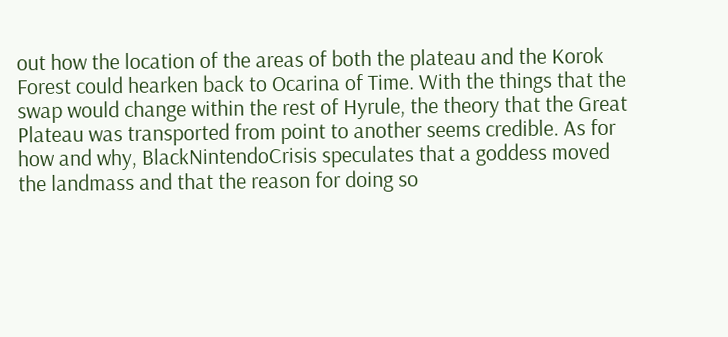out how the location of the areas of both the plateau and the Korok Forest could hearken back to Ocarina of Time. With the things that the swap would change within the rest of Hyrule, the theory that the Great Plateau was transported from point to another seems credible. As for how and why, BlackNintendoCrisis speculates that a goddess moved the landmass and that the reason for doing so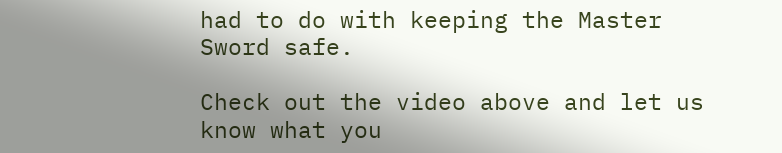had to do with keeping the Master Sword safe.

Check out the video above and let us know what you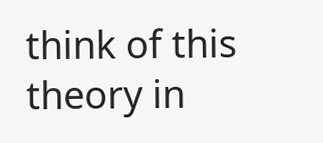think of this theory in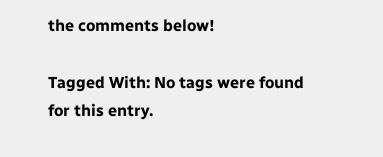the comments below!

Tagged With: No tags were found for this entry.